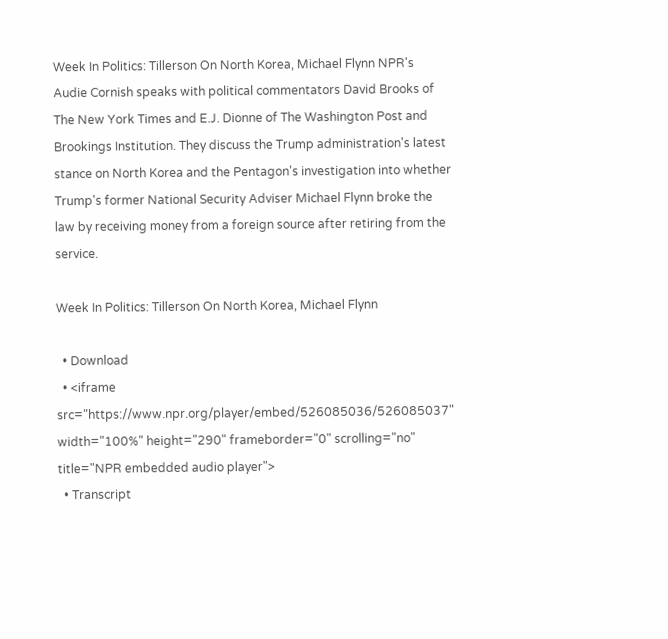Week In Politics: Tillerson On North Korea, Michael Flynn NPR's Audie Cornish speaks with political commentators David Brooks of The New York Times and E.J. Dionne of The Washington Post and Brookings Institution. They discuss the Trump administration's latest stance on North Korea and the Pentagon's investigation into whether Trump's former National Security Adviser Michael Flynn broke the law by receiving money from a foreign source after retiring from the service.

Week In Politics: Tillerson On North Korea, Michael Flynn

  • Download
  • <iframe src="https://www.npr.org/player/embed/526085036/526085037" width="100%" height="290" frameborder="0" scrolling="no" title="NPR embedded audio player">
  • Transcript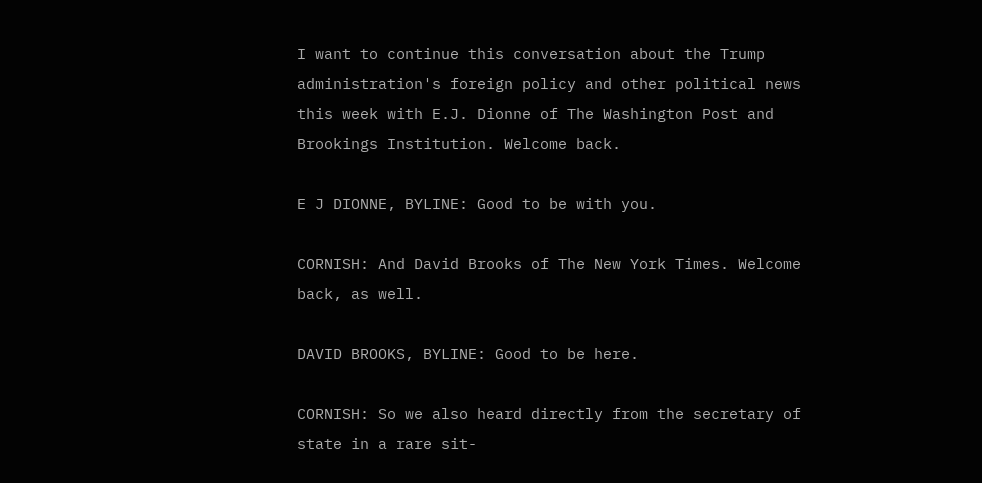I want to continue this conversation about the Trump administration's foreign policy and other political news this week with E.J. Dionne of The Washington Post and Brookings Institution. Welcome back.

E J DIONNE, BYLINE: Good to be with you.

CORNISH: And David Brooks of The New York Times. Welcome back, as well.

DAVID BROOKS, BYLINE: Good to be here.

CORNISH: So we also heard directly from the secretary of state in a rare sit-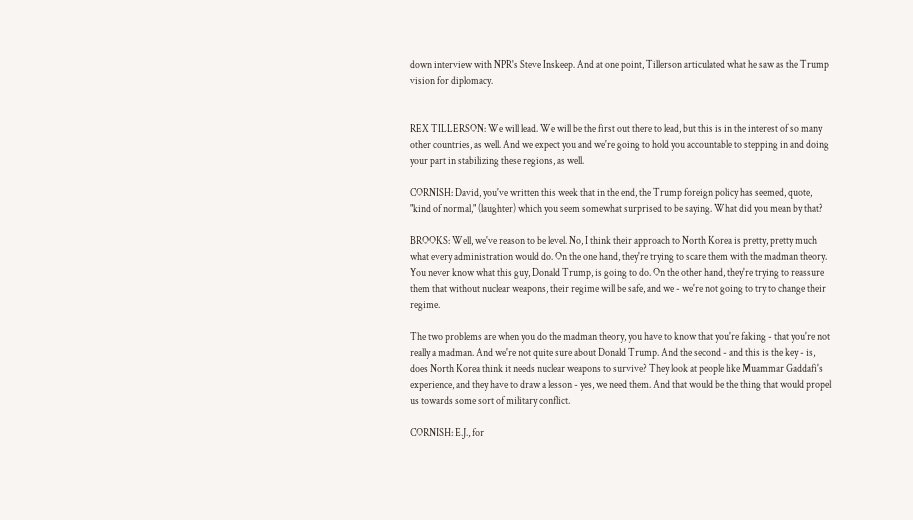down interview with NPR's Steve Inskeep. And at one point, Tillerson articulated what he saw as the Trump vision for diplomacy.


REX TILLERSON: We will lead. We will be the first out there to lead, but this is in the interest of so many other countries, as well. And we expect you and we're going to hold you accountable to stepping in and doing your part in stabilizing these regions, as well.

CORNISH: David, you've written this week that in the end, the Trump foreign policy has seemed, quote, "kind of normal," (laughter) which you seem somewhat surprised to be saying. What did you mean by that?

BROOKS: Well, we've reason to be level. No, I think their approach to North Korea is pretty, pretty much what every administration would do. On the one hand, they're trying to scare them with the madman theory. You never know what this guy, Donald Trump, is going to do. On the other hand, they're trying to reassure them that without nuclear weapons, their regime will be safe, and we - we're not going to try to change their regime.

The two problems are when you do the madman theory, you have to know that you're faking - that you're not really a madman. And we're not quite sure about Donald Trump. And the second - and this is the key - is, does North Korea think it needs nuclear weapons to survive? They look at people like Muammar Gaddafi's experience, and they have to draw a lesson - yes, we need them. And that would be the thing that would propel us towards some sort of military conflict.

CORNISH: E.J., for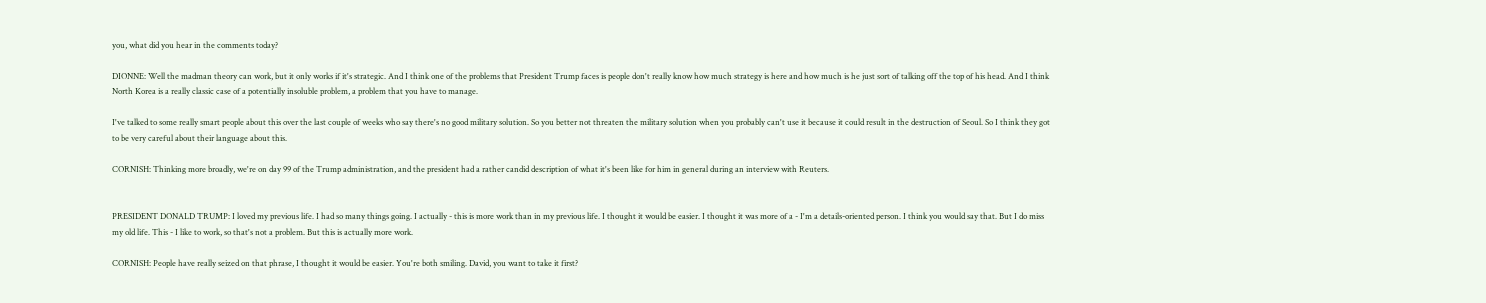you, what did you hear in the comments today?

DIONNE: Well the madman theory can work, but it only works if it's strategic. And I think one of the problems that President Trump faces is people don't really know how much strategy is here and how much is he just sort of talking off the top of his head. And I think North Korea is a really classic case of a potentially insoluble problem, a problem that you have to manage.

I've talked to some really smart people about this over the last couple of weeks who say there's no good military solution. So you better not threaten the military solution when you probably can't use it because it could result in the destruction of Seoul. So I think they got to be very careful about their language about this.

CORNISH: Thinking more broadly, we're on day 99 of the Trump administration, and the president had a rather candid description of what it's been like for him in general during an interview with Reuters.


PRESIDENT DONALD TRUMP: I loved my previous life. I had so many things going. I actually - this is more work than in my previous life. I thought it would be easier. I thought it was more of a - I'm a details-oriented person. I think you would say that. But I do miss my old life. This - I like to work, so that's not a problem. But this is actually more work.

CORNISH: People have really seized on that phrase, I thought it would be easier. You're both smiling. David, you want to take it first?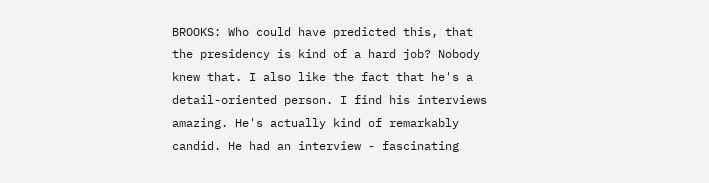BROOKS: Who could have predicted this, that the presidency is kind of a hard job? Nobody knew that. I also like the fact that he's a detail-oriented person. I find his interviews amazing. He's actually kind of remarkably candid. He had an interview - fascinating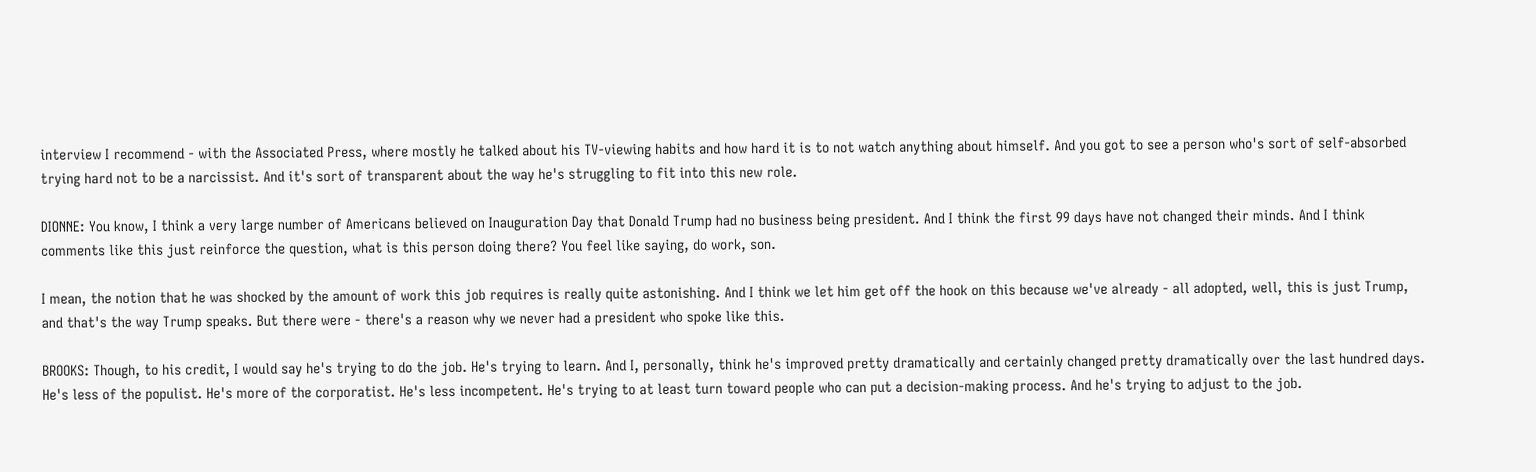interview I recommend - with the Associated Press, where mostly he talked about his TV-viewing habits and how hard it is to not watch anything about himself. And you got to see a person who's sort of self-absorbed trying hard not to be a narcissist. And it's sort of transparent about the way he's struggling to fit into this new role.

DIONNE: You know, I think a very large number of Americans believed on Inauguration Day that Donald Trump had no business being president. And I think the first 99 days have not changed their minds. And I think comments like this just reinforce the question, what is this person doing there? You feel like saying, do work, son.

I mean, the notion that he was shocked by the amount of work this job requires is really quite astonishing. And I think we let him get off the hook on this because we've already - all adopted, well, this is just Trump, and that's the way Trump speaks. But there were - there's a reason why we never had a president who spoke like this.

BROOKS: Though, to his credit, I would say he's trying to do the job. He's trying to learn. And I, personally, think he's improved pretty dramatically and certainly changed pretty dramatically over the last hundred days. He's less of the populist. He's more of the corporatist. He's less incompetent. He's trying to at least turn toward people who can put a decision-making process. And he's trying to adjust to the job.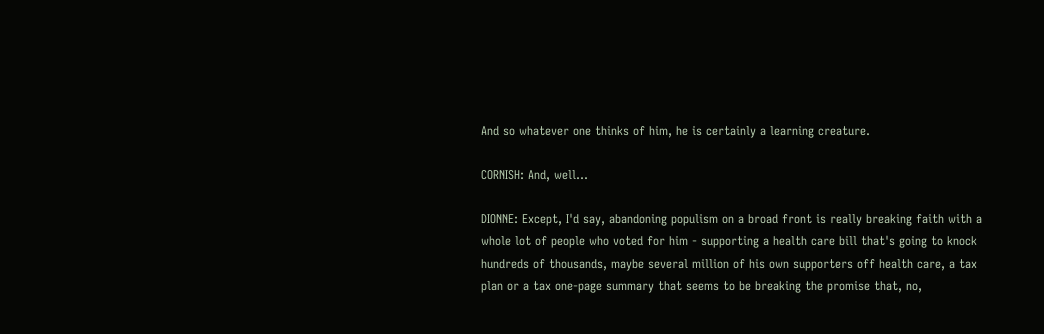And so whatever one thinks of him, he is certainly a learning creature.

CORNISH: And, well...

DIONNE: Except, I'd say, abandoning populism on a broad front is really breaking faith with a whole lot of people who voted for him - supporting a health care bill that's going to knock hundreds of thousands, maybe several million of his own supporters off health care, a tax plan or a tax one-page summary that seems to be breaking the promise that, no,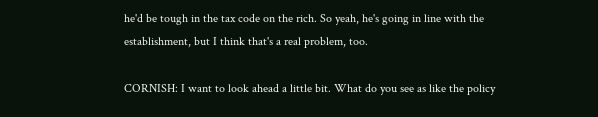he'd be tough in the tax code on the rich. So yeah, he's going in line with the establishment, but I think that's a real problem, too.

CORNISH: I want to look ahead a little bit. What do you see as like the policy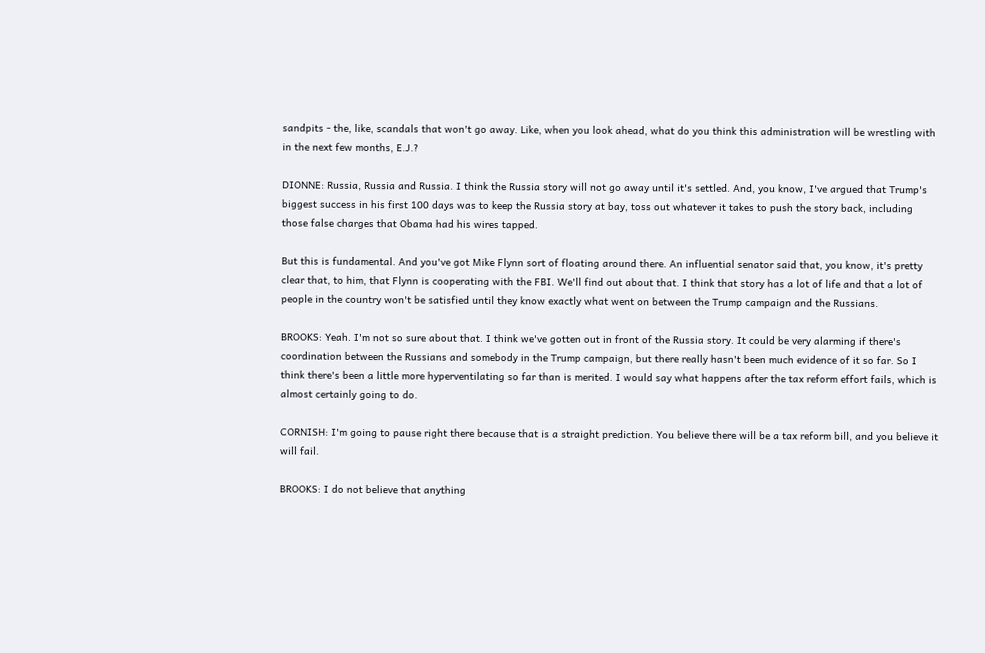sandpits - the, like, scandals that won't go away. Like, when you look ahead, what do you think this administration will be wrestling with in the next few months, E.J.?

DIONNE: Russia, Russia and Russia. I think the Russia story will not go away until it's settled. And, you know, I've argued that Trump's biggest success in his first 100 days was to keep the Russia story at bay, toss out whatever it takes to push the story back, including those false charges that Obama had his wires tapped.

But this is fundamental. And you've got Mike Flynn sort of floating around there. An influential senator said that, you know, it's pretty clear that, to him, that Flynn is cooperating with the FBI. We'll find out about that. I think that story has a lot of life and that a lot of people in the country won't be satisfied until they know exactly what went on between the Trump campaign and the Russians.

BROOKS: Yeah. I'm not so sure about that. I think we've gotten out in front of the Russia story. It could be very alarming if there's coordination between the Russians and somebody in the Trump campaign, but there really hasn't been much evidence of it so far. So I think there's been a little more hyperventilating so far than is merited. I would say what happens after the tax reform effort fails, which is almost certainly going to do.

CORNISH: I'm going to pause right there because that is a straight prediction. You believe there will be a tax reform bill, and you believe it will fail.

BROOKS: I do not believe that anything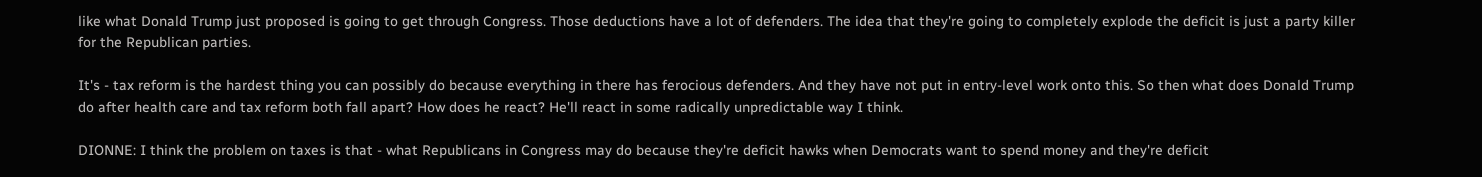like what Donald Trump just proposed is going to get through Congress. Those deductions have a lot of defenders. The idea that they're going to completely explode the deficit is just a party killer for the Republican parties.

It's - tax reform is the hardest thing you can possibly do because everything in there has ferocious defenders. And they have not put in entry-level work onto this. So then what does Donald Trump do after health care and tax reform both fall apart? How does he react? He'll react in some radically unpredictable way I think.

DIONNE: I think the problem on taxes is that - what Republicans in Congress may do because they're deficit hawks when Democrats want to spend money and they're deficit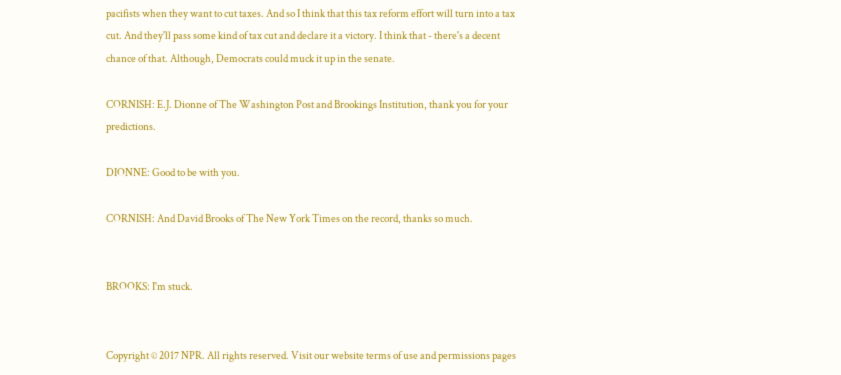pacifists when they want to cut taxes. And so I think that this tax reform effort will turn into a tax cut. And they'll pass some kind of tax cut and declare it a victory. I think that - there's a decent chance of that. Although, Democrats could muck it up in the senate.

CORNISH: E.J. Dionne of The Washington Post and Brookings Institution, thank you for your predictions.

DIONNE: Good to be with you.

CORNISH: And David Brooks of The New York Times on the record, thanks so much.


BROOKS: I'm stuck.


Copyright © 2017 NPR. All rights reserved. Visit our website terms of use and permissions pages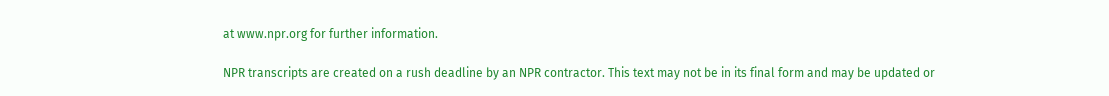at www.npr.org for further information.

NPR transcripts are created on a rush deadline by an NPR contractor. This text may not be in its final form and may be updated or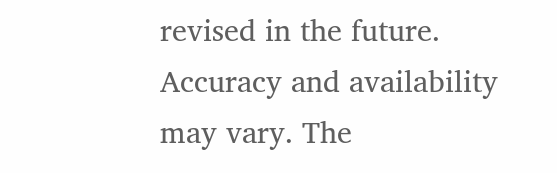revised in the future. Accuracy and availability may vary. The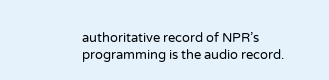authoritative record of NPR’s programming is the audio record.